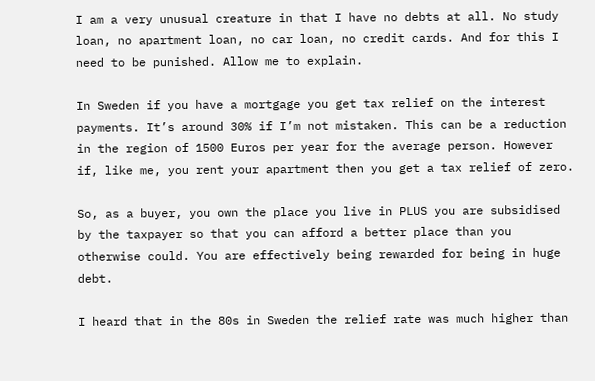I am a very unusual creature in that I have no debts at all. No study loan, no apartment loan, no car loan, no credit cards. And for this I need to be punished. Allow me to explain.

In Sweden if you have a mortgage you get tax relief on the interest payments. It’s around 30% if I’m not mistaken. This can be a reduction in the region of 1500 Euros per year for the average person. However if, like me, you rent your apartment then you get a tax relief of zero.

So, as a buyer, you own the place you live in PLUS you are subsidised by the taxpayer so that you can afford a better place than you otherwise could. You are effectively being rewarded for being in huge debt.

I heard that in the 80s in Sweden the relief rate was much higher than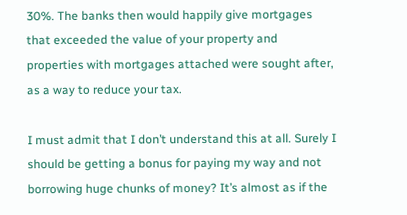30%. The banks then would happily give mortgages that exceeded the value of your property and properties with mortgages attached were sought after, as a way to reduce your tax.

I must admit that I don’t understand this at all. Surely I should be getting a bonus for paying my way and not borrowing huge chunks of money? It’s almost as if the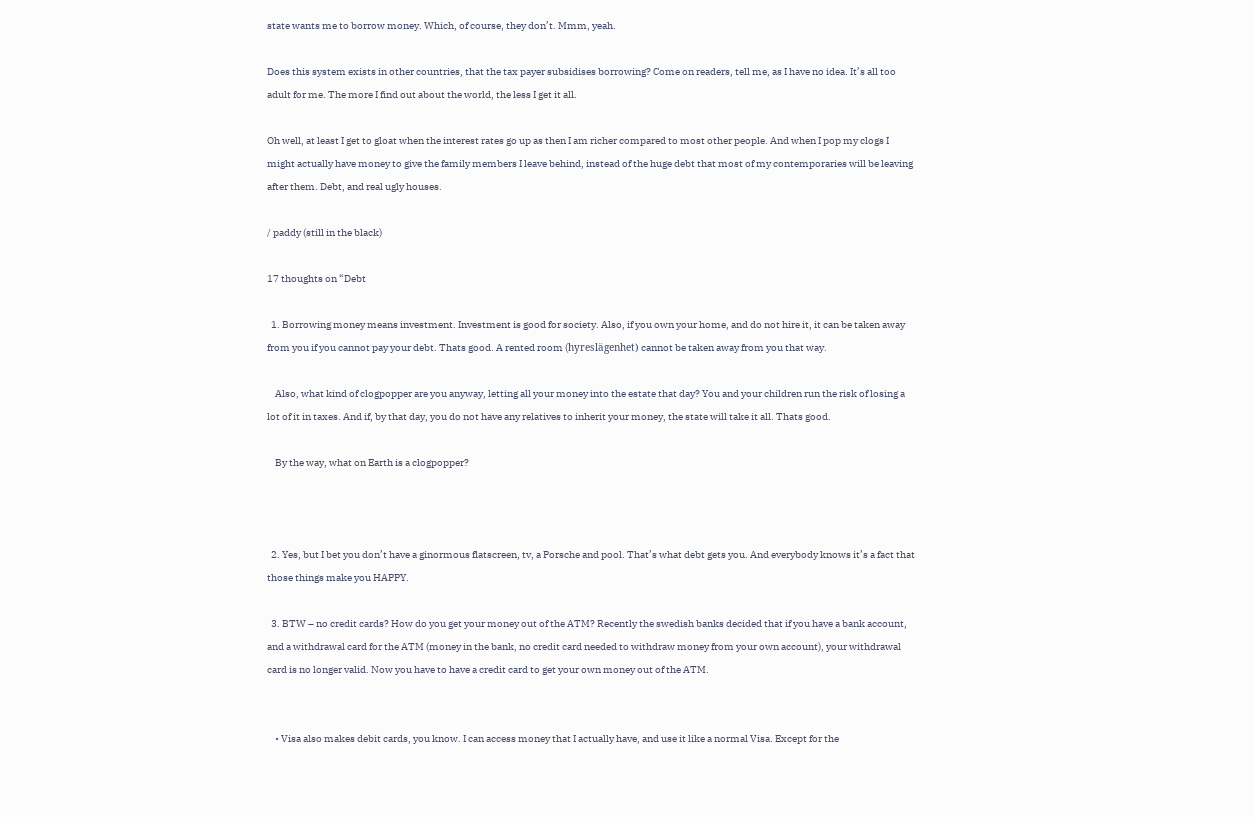state wants me to borrow money. Which, of course, they don’t. Mmm, yeah.

Does this system exists in other countries, that the tax payer subsidises borrowing? Come on readers, tell me, as I have no idea. It’s all too adult for me. The more I find out about the world, the less I get it all.

Oh well, at least I get to gloat when the interest rates go up as then I am richer compared to most other people. And when I pop my clogs I might actually have money to give the family members I leave behind, instead of the huge debt that most of my contemporaries will be leaving after them. Debt, and real ugly houses.

/ paddy (still in the black)

17 thoughts on “Debt

  1. Borrowing money means investment. Investment is good for society. Also, if you own your home, and do not hire it, it can be taken away from you if you cannot pay your debt. Thats good. A rented room (hyreslägenhet) cannot be taken away from you that way.

    Also, what kind of clogpopper are you anyway, letting all your money into the estate that day? You and your children run the risk of losing a lot of it in taxes. And if, by that day, you do not have any relatives to inherit your money, the state will take it all. Thats good.

    By the way, what on Earth is a clogpopper?



  2. Yes, but I bet you don’t have a ginormous flatscreen, tv, a Porsche and pool. That’s what debt gets you. And everybody knows it’s a fact that those things make you HAPPY.

  3. BTW – no credit cards? How do you get your money out of the ATM? Recently the swedish banks decided that if you have a bank account, and a withdrawal card for the ATM (money in the bank, no credit card needed to withdraw money from your own account), your withdrawal card is no longer valid. Now you have to have a credit card to get your own money out of the ATM.


    • Visa also makes debit cards, you know. I can access money that I actually have, and use it like a normal Visa. Except for the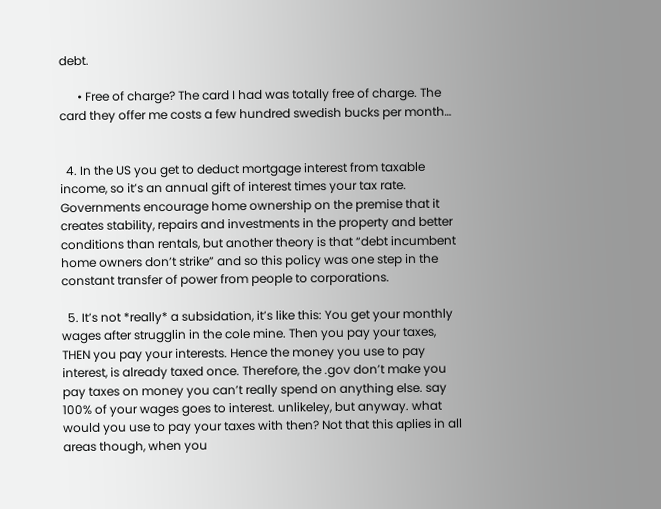debt.

      • Free of charge? The card I had was totally free of charge. The card they offer me costs a few hundred swedish bucks per month…


  4. In the US you get to deduct mortgage interest from taxable income, so it’s an annual gift of interest times your tax rate. Governments encourage home ownership on the premise that it creates stability, repairs and investments in the property and better conditions than rentals, but another theory is that “debt incumbent home owners don’t strike” and so this policy was one step in the constant transfer of power from people to corporations.

  5. It’s not *really* a subsidation, it’s like this: You get your monthly wages after strugglin in the cole mine. Then you pay your taxes, THEN you pay your interests. Hence the money you use to pay interest, is already taxed once. Therefore, the .gov don’t make you pay taxes on money you can’t really spend on anything else. say 100% of your wages goes to interest. unlikeley, but anyway. what would you use to pay your taxes with then? Not that this aplies in all areas though, when you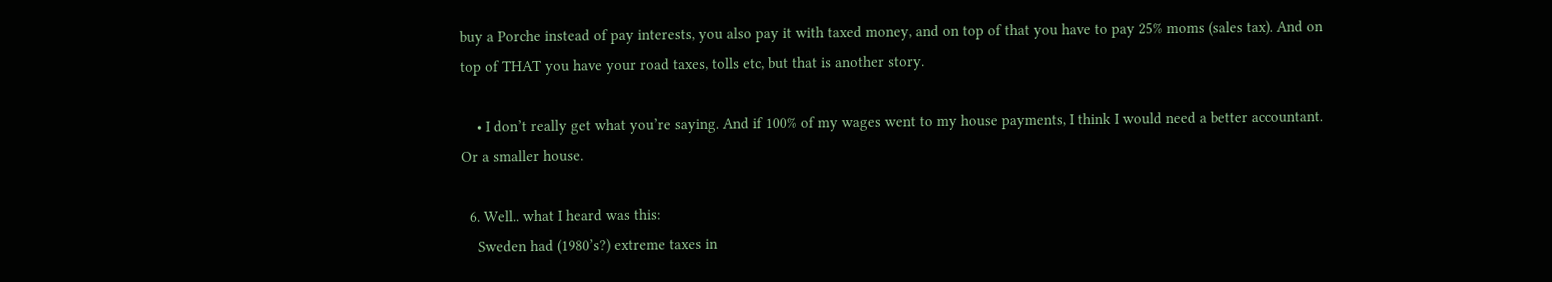buy a Porche instead of pay interests, you also pay it with taxed money, and on top of that you have to pay 25% moms (sales tax). And on top of THAT you have your road taxes, tolls etc, but that is another story.

    • I don’t really get what you’re saying. And if 100% of my wages went to my house payments, I think I would need a better accountant. Or a smaller house.

  6. Well.. what I heard was this:
    Sweden had (1980’s?) extreme taxes in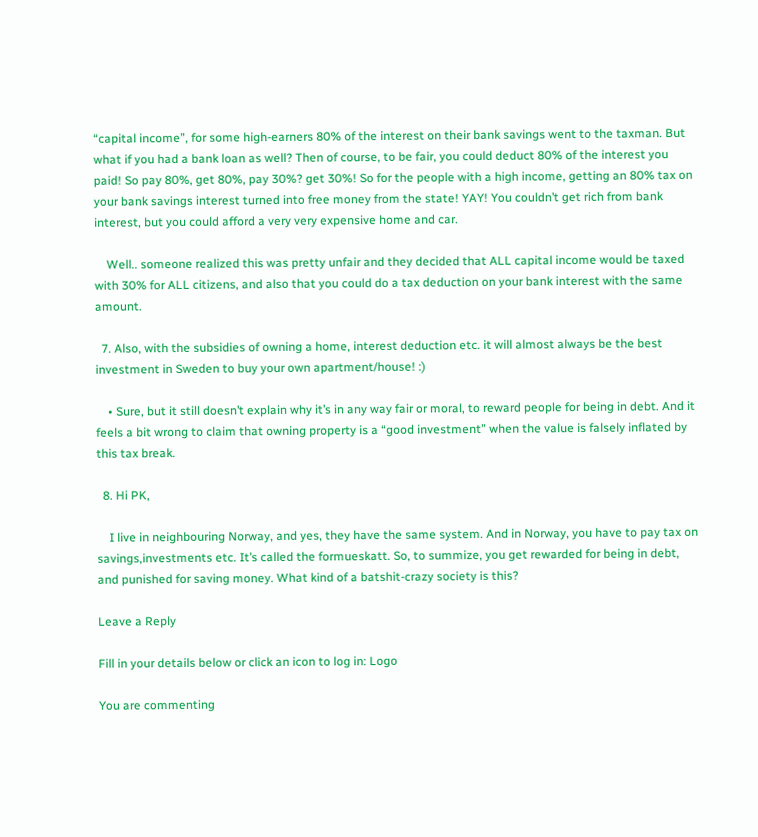“capital income”, for some high-earners 80% of the interest on their bank savings went to the taxman. But what if you had a bank loan as well? Then of course, to be fair, you could deduct 80% of the interest you paid! So pay 80%, get 80%, pay 30%? get 30%! So for the people with a high income, getting an 80% tax on your bank savings interest turned into free money from the state! YAY! You couldn’t get rich from bank interest, but you could afford a very very expensive home and car.

    Well.. someone realized this was pretty unfair and they decided that ALL capital income would be taxed with 30% for ALL citizens, and also that you could do a tax deduction on your bank interest with the same amount.

  7. Also, with the subsidies of owning a home, interest deduction etc. it will almost always be the best investment in Sweden to buy your own apartment/house! :)

    • Sure, but it still doesn’t explain why it’s in any way fair or moral, to reward people for being in debt. And it feels a bit wrong to claim that owning property is a “good investment” when the value is falsely inflated by this tax break.

  8. Hi PK,

    I live in neighbouring Norway, and yes, they have the same system. And in Norway, you have to pay tax on savings,investments etc. It’s called the formueskatt. So, to summize, you get rewarded for being in debt, and punished for saving money. What kind of a batshit-crazy society is this?

Leave a Reply

Fill in your details below or click an icon to log in: Logo

You are commenting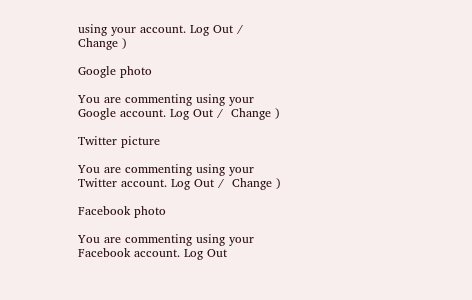using your account. Log Out /  Change )

Google photo

You are commenting using your Google account. Log Out /  Change )

Twitter picture

You are commenting using your Twitter account. Log Out /  Change )

Facebook photo

You are commenting using your Facebook account. Log Out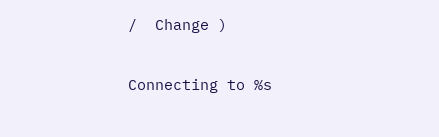/  Change )

Connecting to %s